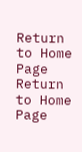Return to Home Page
Return to Home Page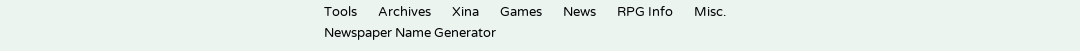Tools       Archives       Xina       Games       News       RPG Info       Misc.
Newspaper Name Generator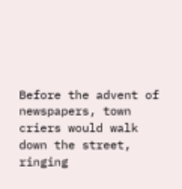Before the advent of newspapers, town criers would walk down the street, ringing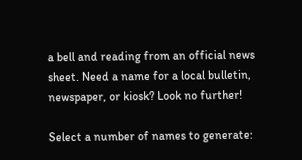a bell and reading from an official news sheet. Need a name for a local bulletin, newspaper, or kiosk? Look no further!

Select a number of names to generate: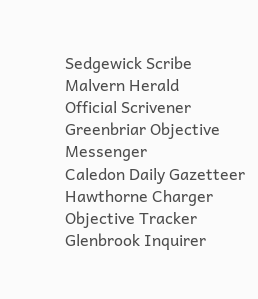Sedgewick Scribe
Malvern Herald
Official Scrivener
Greenbriar Objective Messenger
Caledon Daily Gazetteer
Hawthorne Charger
Objective Tracker
Glenbrook Inquirer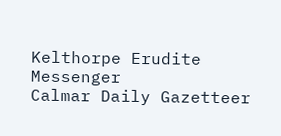Kelthorpe Erudite Messenger
Calmar Daily Gazetteer